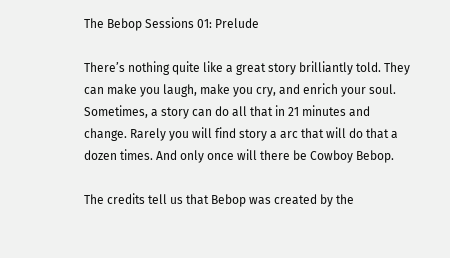The Bebop Sessions 01: Prelude

There’s nothing quite like a great story brilliantly told. They can make you laugh, make you cry, and enrich your soul. Sometimes, a story can do all that in 21 minutes and change. Rarely you will find story a arc that will do that a dozen times. And only once will there be Cowboy Bebop.

The credits tell us that Bebop was created by the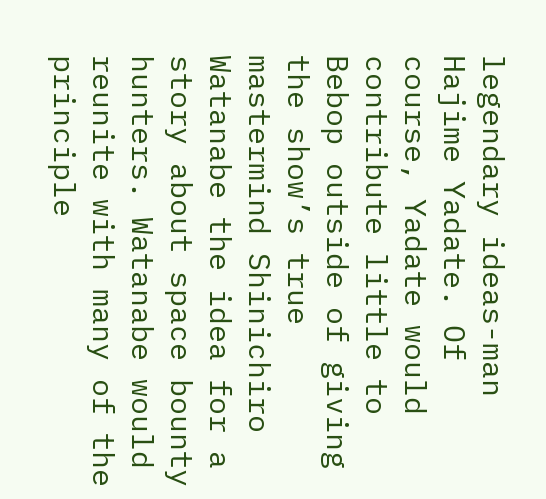legendary ideas-man Hajime Yadate. Of course, Yadate would contribute little to Bebop outside of giving the show’s true mastermind Shinichiro Watanabe the idea for a story about space bounty hunters. Watanabe would reunite with many of the principle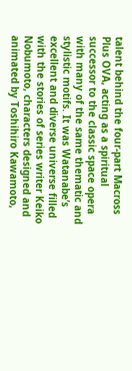talent behind the four-part Macross Plus OVA, acting as a spiritual successor to the classic space opera with many of the same thematic and stylistic motifs. It was Watanabe’s excellent and diverse universe filled with the stories of series writer Keiko Nobumoto, characters designed and animated by Toshihiro Kawamoto,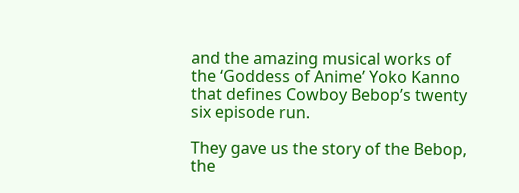and the amazing musical works of the ‘Goddess of Anime’ Yoko Kanno that defines Cowboy Bebop’s twenty six episode run.

They gave us the story of the Bebop, the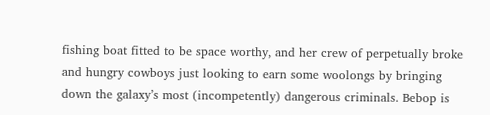fishing boat fitted to be space worthy, and her crew of perpetually broke and hungry cowboys just looking to earn some woolongs by bringing down the galaxy’s most (incompetently) dangerous criminals. Bebop is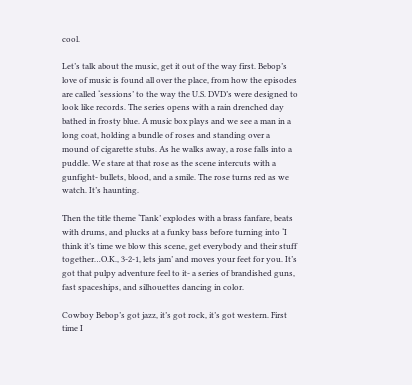cool.

Let’s talk about the music, get it out of the way first. Bebop’s love of music is found all over the place, from how the episodes are called ‘sessions’ to the way the U.S. DVD’s were designed to look like records. The series opens with a rain drenched day bathed in frosty blue. A music box plays and we see a man in a long coat, holding a bundle of roses and standing over a mound of cigarette stubs. As he walks away, a rose falls into a puddle. We stare at that rose as the scene intercuts with a gunfight- bullets, blood, and a smile. The rose turns red as we watch. It’s haunting.

Then the title theme ‘Tank’ explodes with a brass fanfare, beats with drums, and plucks at a funky bass before turning into ‘I think it’s time we blow this scene, get everybody and their stuff together…O.K., 3-2-1, lets jam’ and moves your feet for you. It’s got that pulpy adventure feel to it- a series of brandished guns, fast spaceships, and silhouettes dancing in color.

Cowboy Bebop’s got jazz, it’s got rock, it’s got western. First time I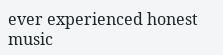ever experienced honest music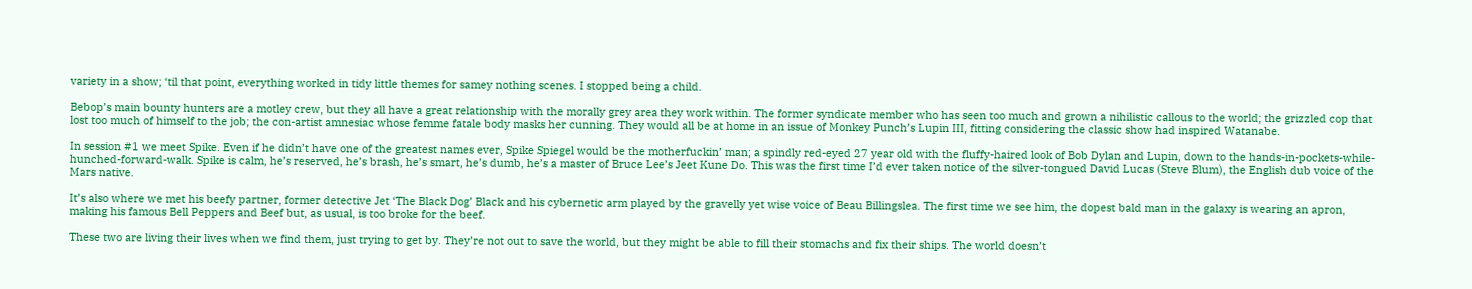variety in a show; ‘til that point, everything worked in tidy little themes for samey nothing scenes. I stopped being a child.

Bebop’s main bounty hunters are a motley crew, but they all have a great relationship with the morally grey area they work within. The former syndicate member who has seen too much and grown a nihilistic callous to the world; the grizzled cop that lost too much of himself to the job; the con-artist amnesiac whose femme fatale body masks her cunning. They would all be at home in an issue of Monkey Punch’s Lupin III, fitting considering the classic show had inspired Watanabe.

In session #1 we meet Spike. Even if he didn’t have one of the greatest names ever, Spike Spiegel would be the motherfuckin’ man; a spindly red-eyed 27 year old with the fluffy-haired look of Bob Dylan and Lupin, down to the hands-in-pockets-while-hunched-forward-walk. Spike is calm, he’s reserved, he’s brash, he’s smart, he’s dumb, he’s a master of Bruce Lee’s Jeet Kune Do. This was the first time I’d ever taken notice of the silver-tongued David Lucas (Steve Blum), the English dub voice of the Mars native.

It’s also where we met his beefy partner, former detective Jet ‘The Black Dog’ Black and his cybernetic arm played by the gravelly yet wise voice of Beau Billingslea. The first time we see him, the dopest bald man in the galaxy is wearing an apron, making his famous Bell Peppers and Beef but, as usual, is too broke for the beef.

These two are living their lives when we find them, just trying to get by. They’re not out to save the world, but they might be able to fill their stomachs and fix their ships. The world doesn’t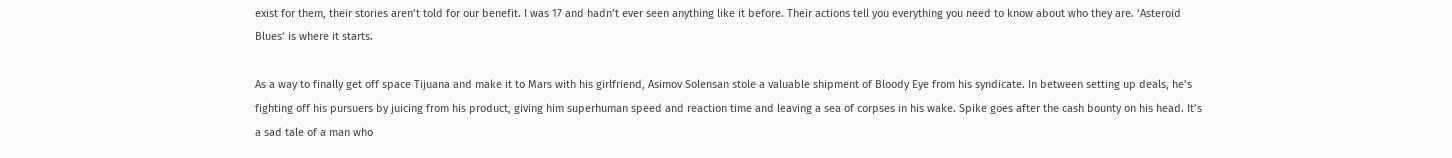exist for them, their stories aren’t told for our benefit. I was 17 and hadn’t ever seen anything like it before. Their actions tell you everything you need to know about who they are. ‘Asteroid Blues’ is where it starts.

As a way to finally get off space Tijuana and make it to Mars with his girlfriend, Asimov Solensan stole a valuable shipment of Bloody Eye from his syndicate. In between setting up deals, he’s fighting off his pursuers by juicing from his product, giving him superhuman speed and reaction time and leaving a sea of corpses in his wake. Spike goes after the cash bounty on his head. It’s a sad tale of a man who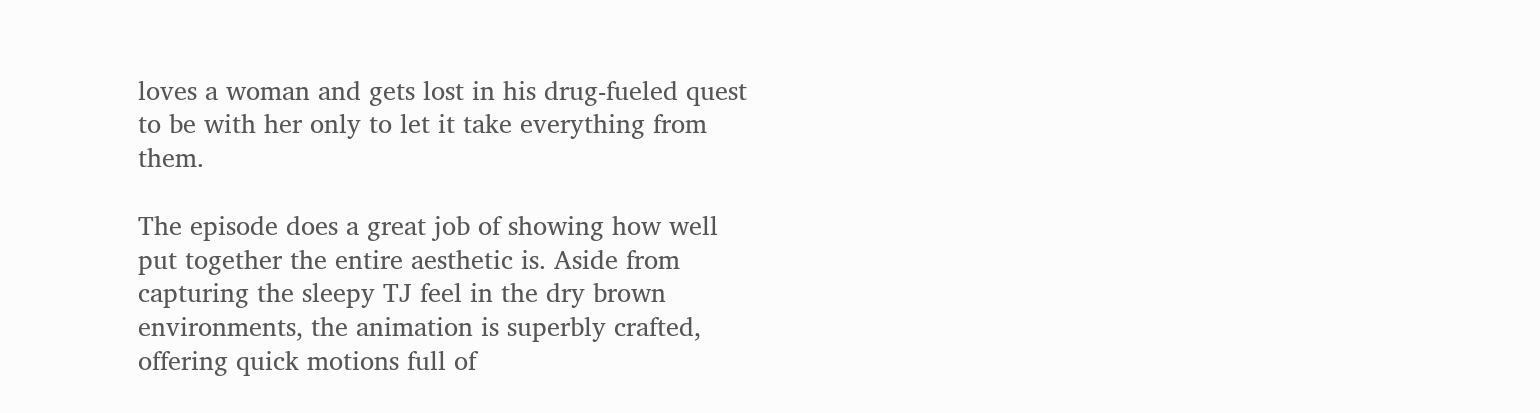loves a woman and gets lost in his drug-fueled quest to be with her only to let it take everything from them.

The episode does a great job of showing how well put together the entire aesthetic is. Aside from capturing the sleepy TJ feel in the dry brown environments, the animation is superbly crafted, offering quick motions full of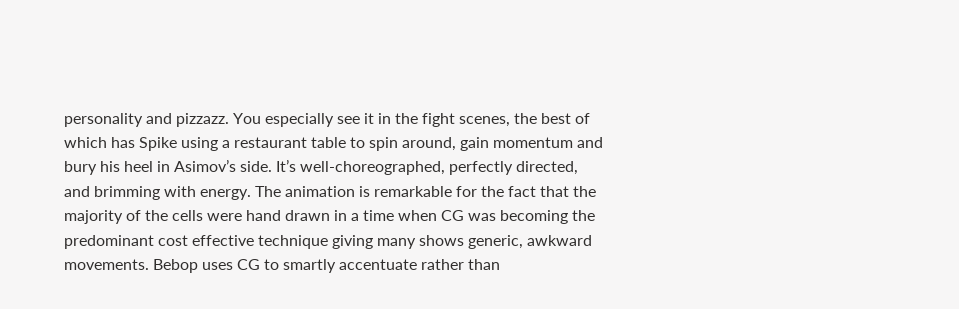personality and pizzazz. You especially see it in the fight scenes, the best of which has Spike using a restaurant table to spin around, gain momentum and bury his heel in Asimov’s side. It’s well-choreographed, perfectly directed, and brimming with energy. The animation is remarkable for the fact that the majority of the cells were hand drawn in a time when CG was becoming the predominant cost effective technique giving many shows generic, awkward movements. Bebop uses CG to smartly accentuate rather than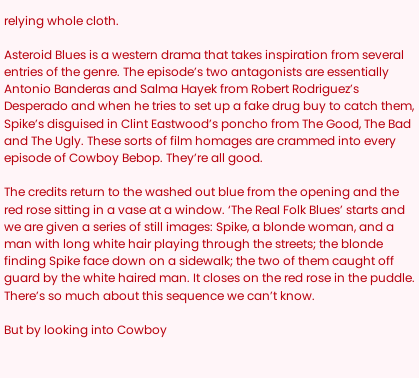relying whole cloth.

Asteroid Blues is a western drama that takes inspiration from several entries of the genre. The episode’s two antagonists are essentially Antonio Banderas and Salma Hayek from Robert Rodriguez’s Desperado and when he tries to set up a fake drug buy to catch them, Spike’s disguised in Clint Eastwood’s poncho from The Good, The Bad and The Ugly. These sorts of film homages are crammed into every episode of Cowboy Bebop. They’re all good.

The credits return to the washed out blue from the opening and the red rose sitting in a vase at a window. ‘The Real Folk Blues’ starts and we are given a series of still images: Spike, a blonde woman, and a man with long white hair playing through the streets; the blonde finding Spike face down on a sidewalk; the two of them caught off guard by the white haired man. It closes on the red rose in the puddle. There’s so much about this sequence we can’t know.

But by looking into Cowboy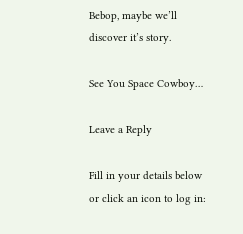Bebop, maybe we’ll discover it’s story.

See You Space Cowboy…

Leave a Reply

Fill in your details below or click an icon to log in: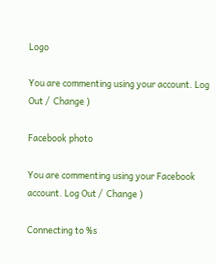Logo

You are commenting using your account. Log Out /  Change )

Facebook photo

You are commenting using your Facebook account. Log Out /  Change )

Connecting to %s